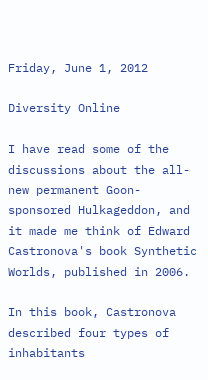Friday, June 1, 2012

Diversity Online

I have read some of the discussions about the all-new permanent Goon-sponsored Hulkageddon, and it made me think of Edward Castronova's book Synthetic Worlds, published in 2006.

In this book, Castronova described four types of inhabitants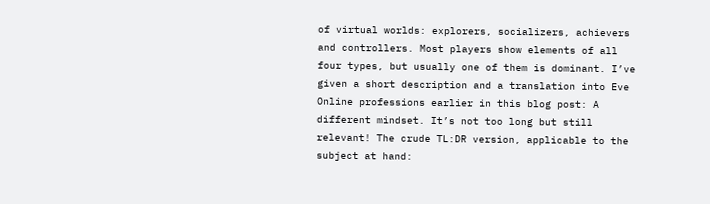of virtual worlds: explorers, socializers, achievers and controllers. Most players show elements of all four types, but usually one of them is dominant. I’ve given a short description and a translation into Eve Online professions earlier in this blog post: A different mindset. It’s not too long but still relevant! The crude TL:DR version, applicable to the subject at hand: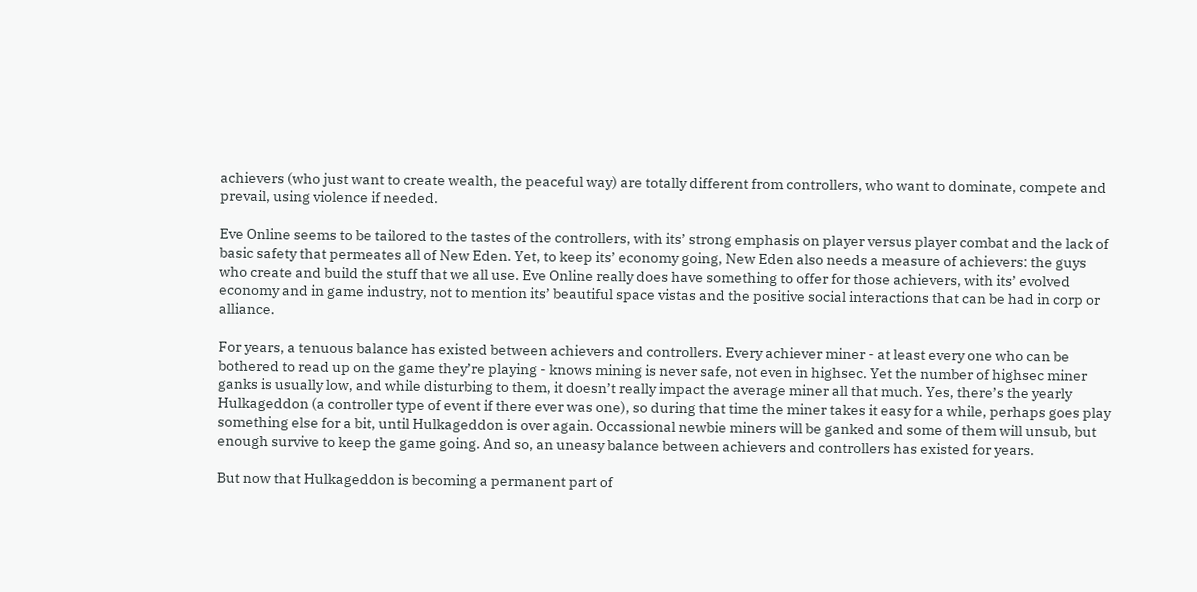achievers (who just want to create wealth, the peaceful way) are totally different from controllers, who want to dominate, compete and prevail, using violence if needed.

Eve Online seems to be tailored to the tastes of the controllers, with its’ strong emphasis on player versus player combat and the lack of basic safety that permeates all of New Eden. Yet, to keep its’ economy going, New Eden also needs a measure of achievers: the guys who create and build the stuff that we all use. Eve Online really does have something to offer for those achievers, with its’ evolved economy and in game industry, not to mention its’ beautiful space vistas and the positive social interactions that can be had in corp or alliance.

For years, a tenuous balance has existed between achievers and controllers. Every achiever miner - at least every one who can be bothered to read up on the game they’re playing - knows mining is never safe, not even in highsec. Yet the number of highsec miner ganks is usually low, and while disturbing to them, it doesn’t really impact the average miner all that much. Yes, there’s the yearly Hulkageddon (a controller type of event if there ever was one), so during that time the miner takes it easy for a while, perhaps goes play something else for a bit, until Hulkageddon is over again. Occassional newbie miners will be ganked and some of them will unsub, but enough survive to keep the game going. And so, an uneasy balance between achievers and controllers has existed for years.

But now that Hulkageddon is becoming a permanent part of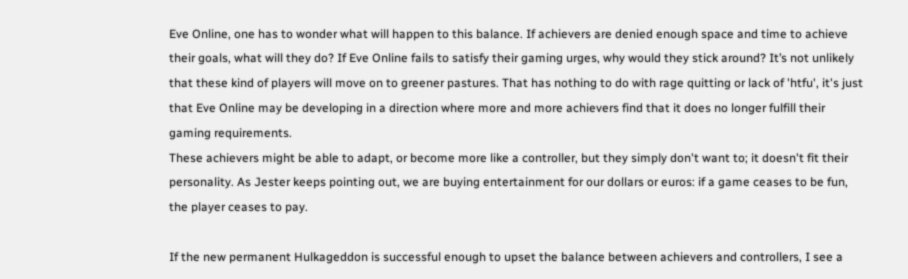Eve Online, one has to wonder what will happen to this balance. If achievers are denied enough space and time to achieve their goals, what will they do? If Eve Online fails to satisfy their gaming urges, why would they stick around? It’s not unlikely that these kind of players will move on to greener pastures. That has nothing to do with rage quitting or lack of 'htfu', it's just that Eve Online may be developing in a direction where more and more achievers find that it does no longer fulfill their gaming requirements.
These achievers might be able to adapt, or become more like a controller, but they simply don't want to; it doesn't fit their personality. As Jester keeps pointing out, we are buying entertainment for our dollars or euros: if a game ceases to be fun, the player ceases to pay.

If the new permanent Hulkageddon is successful enough to upset the balance between achievers and controllers, I see a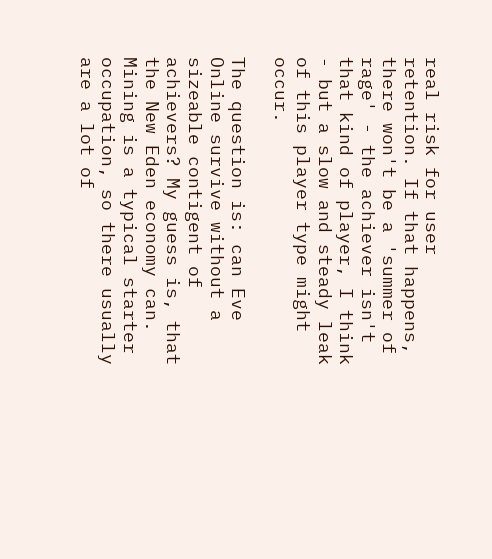real risk for user retention. If that happens, there won't be a 'summer of rage' - the achiever isn't that kind of player, I think - but a slow and steady leak of this player type might occur.

The question is: can Eve Online survive without a sizeable contigent of achievers? My guess is, that the New Eden economy can. Mining is a typical starter occupation, so there usually are a lot of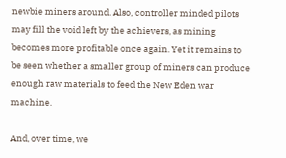newbie miners around. Also, controller minded pilots may fill the void left by the achievers, as mining becomes more profitable once again. Yet it remains to be seen whether a smaller group of miners can produce enough raw materials to feed the New Eden war machine.

And, over time, we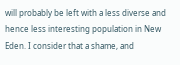will probably be left with a less diverse and hence less interesting population in New Eden. I consider that a shame, and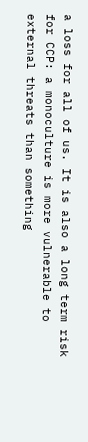a loss for all of us. It is also a long term risk for CCP: a monoculture is more vulnerable to external threats than something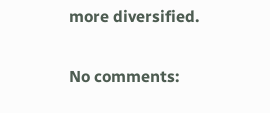more diversified.

No comments: